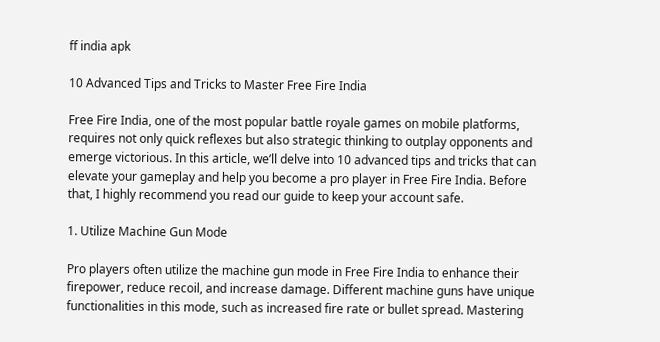ff india apk

10 Advanced Tips and Tricks to Master Free Fire India

Free Fire India, one of the most popular battle royale games on mobile platforms, requires not only quick reflexes but also strategic thinking to outplay opponents and emerge victorious. In this article, we’ll delve into 10 advanced tips and tricks that can elevate your gameplay and help you become a pro player in Free Fire India. Before that, I highly recommend you read our guide to keep your account safe.

1. Utilize Machine Gun Mode

Pro players often utilize the machine gun mode in Free Fire India to enhance their firepower, reduce recoil, and increase damage. Different machine guns have unique functionalities in this mode, such as increased fire rate or bullet spread. Mastering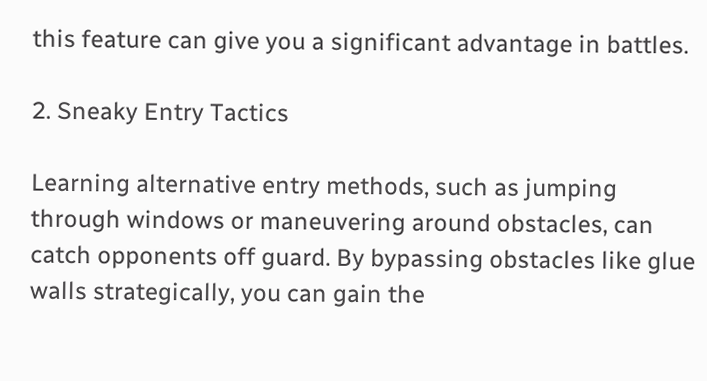this feature can give you a significant advantage in battles.

2. Sneaky Entry Tactics

Learning alternative entry methods, such as jumping through windows or maneuvering around obstacles, can catch opponents off guard. By bypassing obstacles like glue walls strategically, you can gain the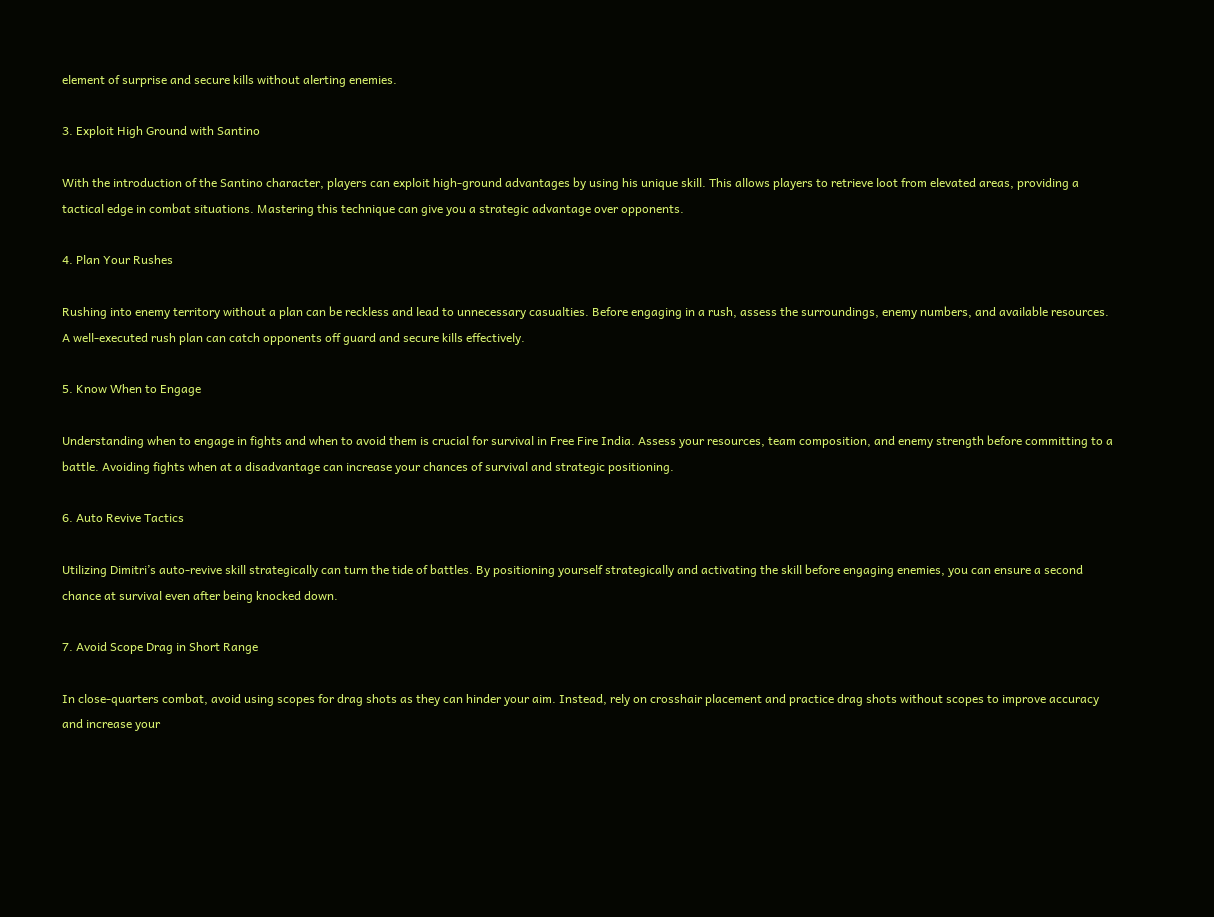element of surprise and secure kills without alerting enemies.

3. Exploit High Ground with Santino

With the introduction of the Santino character, players can exploit high-ground advantages by using his unique skill. This allows players to retrieve loot from elevated areas, providing a tactical edge in combat situations. Mastering this technique can give you a strategic advantage over opponents.

4. Plan Your Rushes

Rushing into enemy territory without a plan can be reckless and lead to unnecessary casualties. Before engaging in a rush, assess the surroundings, enemy numbers, and available resources. A well-executed rush plan can catch opponents off guard and secure kills effectively.

5. Know When to Engage

Understanding when to engage in fights and when to avoid them is crucial for survival in Free Fire India. Assess your resources, team composition, and enemy strength before committing to a battle. Avoiding fights when at a disadvantage can increase your chances of survival and strategic positioning.

6. Auto Revive Tactics

Utilizing Dimitri’s auto-revive skill strategically can turn the tide of battles. By positioning yourself strategically and activating the skill before engaging enemies, you can ensure a second chance at survival even after being knocked down.

7. Avoid Scope Drag in Short Range

In close-quarters combat, avoid using scopes for drag shots as they can hinder your aim. Instead, rely on crosshair placement and practice drag shots without scopes to improve accuracy and increase your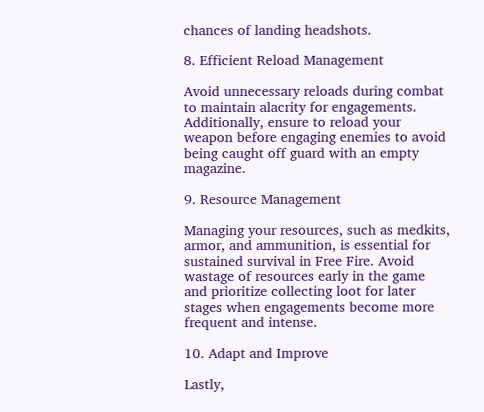chances of landing headshots.

8. Efficient Reload Management

Avoid unnecessary reloads during combat to maintain alacrity for engagements. Additionally, ensure to reload your weapon before engaging enemies to avoid being caught off guard with an empty magazine.

9. Resource Management

Managing your resources, such as medkits, armor, and ammunition, is essential for sustained survival in Free Fire. Avoid wastage of resources early in the game and prioritize collecting loot for later stages when engagements become more frequent and intense.

10. Adapt and Improve

Lastly,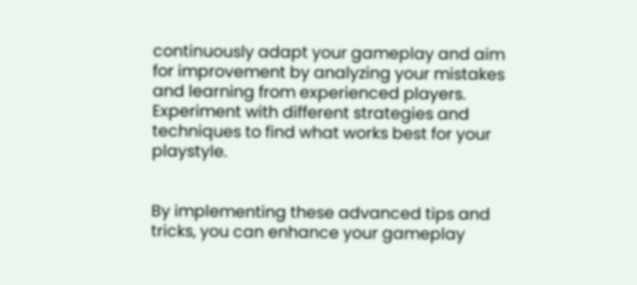continuously adapt your gameplay and aim for improvement by analyzing your mistakes and learning from experienced players. Experiment with different strategies and techniques to find what works best for your playstyle.


By implementing these advanced tips and tricks, you can enhance your gameplay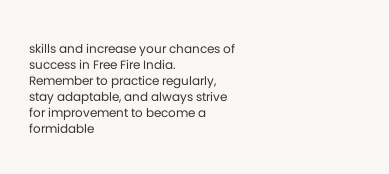skills and increase your chances of success in Free Fire India. Remember to practice regularly, stay adaptable, and always strive for improvement to become a formidable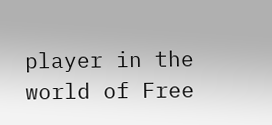player in the world of Free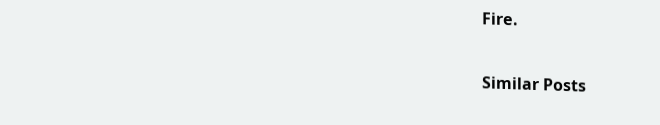Fire.

Similar Posts